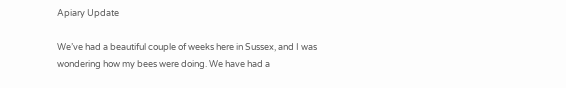Apiary Update

We’ve had a beautiful couple of weeks here in Sussex, and I was wondering how my bees were doing. We have had a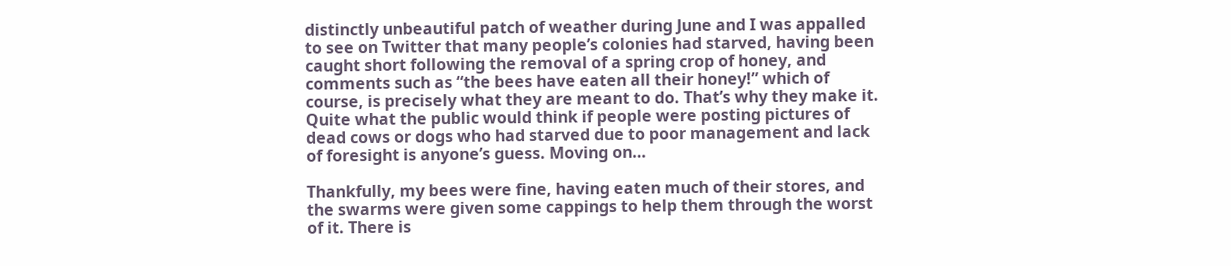distinctly unbeautiful patch of weather during June and I was appalled to see on Twitter that many people’s colonies had starved, having been caught short following the removal of a spring crop of honey, and comments such as “the bees have eaten all their honey!” which of course, is precisely what they are meant to do. That’s why they make it. Quite what the public would think if people were posting pictures of dead cows or dogs who had starved due to poor management and lack of foresight is anyone’s guess. Moving on…

Thankfully, my bees were fine, having eaten much of their stores, and the swarms were given some cappings to help them through the worst of it. There is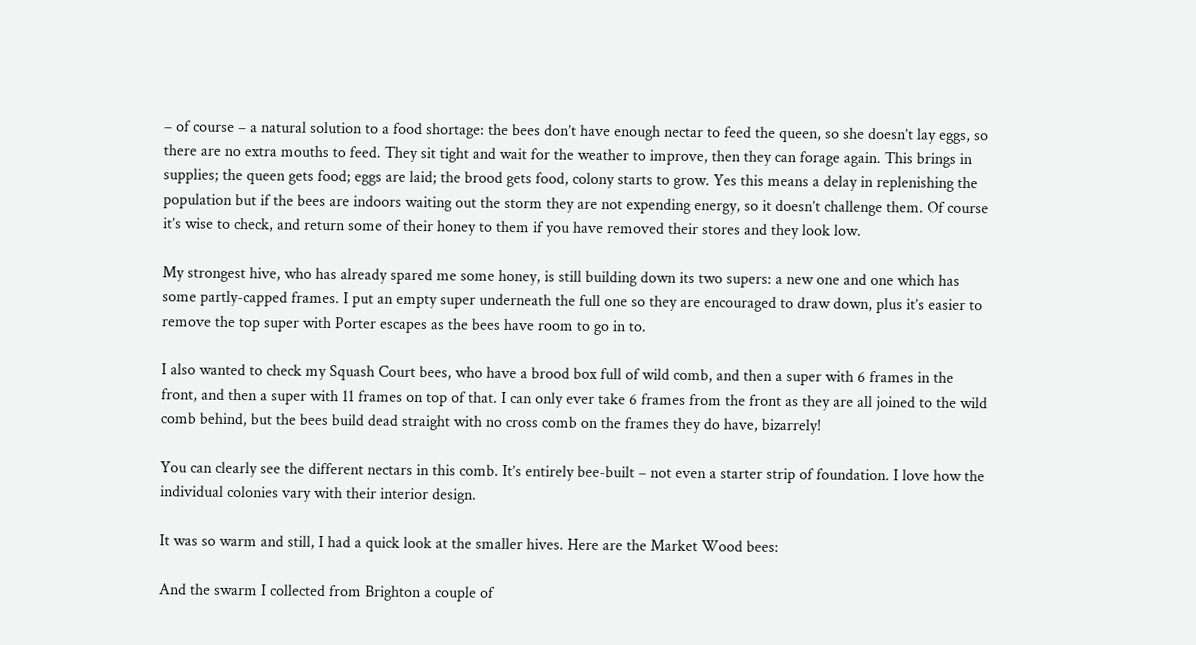– of course – a natural solution to a food shortage: the bees don’t have enough nectar to feed the queen, so she doesn’t lay eggs, so there are no extra mouths to feed. They sit tight and wait for the weather to improve, then they can forage again. This brings in supplies; the queen gets food; eggs are laid; the brood gets food, colony starts to grow. Yes this means a delay in replenishing the population but if the bees are indoors waiting out the storm they are not expending energy, so it doesn’t challenge them. Of course it’s wise to check, and return some of their honey to them if you have removed their stores and they look low.

My strongest hive, who has already spared me some honey, is still building down its two supers: a new one and one which has some partly-capped frames. I put an empty super underneath the full one so they are encouraged to draw down, plus it’s easier to remove the top super with Porter escapes as the bees have room to go in to.

I also wanted to check my Squash Court bees, who have a brood box full of wild comb, and then a super with 6 frames in the front, and then a super with 11 frames on top of that. I can only ever take 6 frames from the front as they are all joined to the wild comb behind, but the bees build dead straight with no cross comb on the frames they do have, bizarrely!

You can clearly see the different nectars in this comb. It’s entirely bee-built – not even a starter strip of foundation. I love how the individual colonies vary with their interior design.

It was so warm and still, I had a quick look at the smaller hives. Here are the Market Wood bees:

And the swarm I collected from Brighton a couple of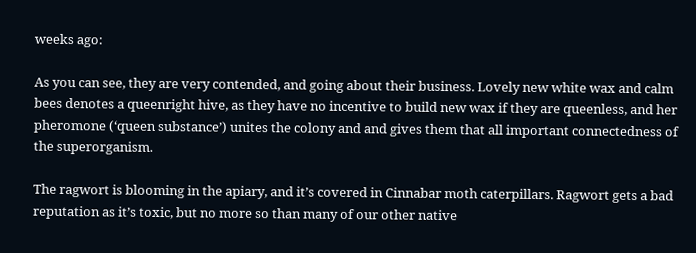weeks ago:

As you can see, they are very contended, and going about their business. Lovely new white wax and calm bees denotes a queenright hive, as they have no incentive to build new wax if they are queenless, and her pheromone (‘queen substance’) unites the colony and and gives them that all important connectedness of the superorganism.

The ragwort is blooming in the apiary, and it’s covered in Cinnabar moth caterpillars. Ragwort gets a bad reputation as it’s toxic, but no more so than many of our other native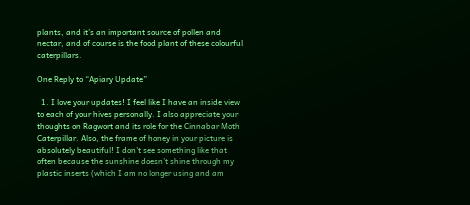plants, and it’s an important source of pollen and nectar, and of course is the food plant of these colourful caterpillars.

One Reply to “Apiary Update”

  1. I love your updates! I feel like I have an inside view to each of your hives personally. I also appreciate your thoughts on Ragwort and its role for the Cinnabar Moth Caterpillar. Also, the frame of honey in your picture is absolutely beautiful! I don’t see something like that often because the sunshine doesn’t shine through my plastic inserts (which I am no longer using and am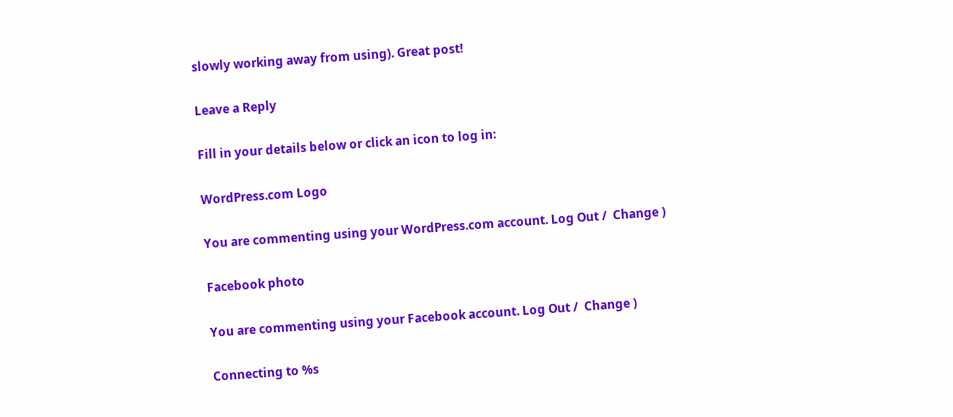slowly working away from using). Great post!

Leave a Reply

Fill in your details below or click an icon to log in:

WordPress.com Logo

You are commenting using your WordPress.com account. Log Out /  Change )

Facebook photo

You are commenting using your Facebook account. Log Out /  Change )

Connecting to %s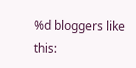%d bloggers like this: